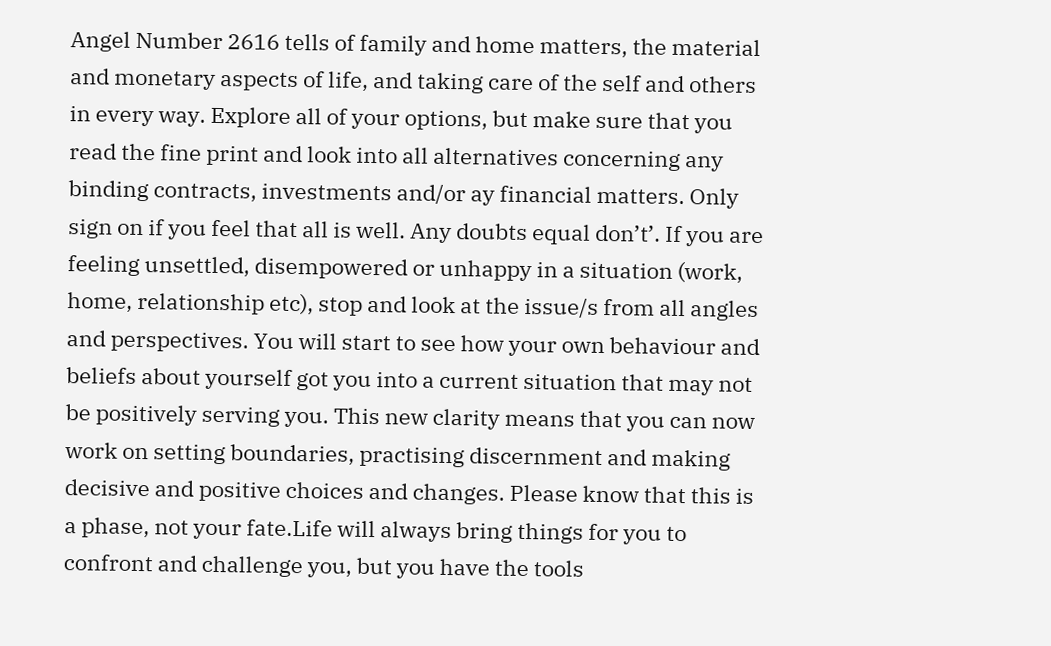Angel Number 2616 tells of family and home matters, the material and monetary aspects of life, and taking care of the self and others in every way. Explore all of your options, but make sure that you read the fine print and look into all alternatives concerning any binding contracts, investments and/or ay financial matters. Only sign on if you feel that all is well. Any doubts equal don’t’. If you are feeling unsettled, disempowered or unhappy in a situation (work, home, relationship etc), stop and look at the issue/s from all angles and perspectives. You will start to see how your own behaviour and beliefs about yourself got you into a current situation that may not be positively serving you. This new clarity means that you can now work on setting boundaries, practising discernment and making decisive and positive choices and changes. Please know that this is a phase, not your fate.Life will always bring things for you to confront and challenge you, but you have the tools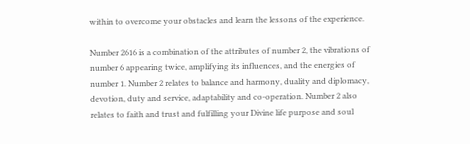within to overcome your obstacles and learn the lessons of the experience.

Number 2616 is a combination of the attributes of number 2, the vibrations of number 6 appearing twice, amplifying its influences, and the energies of number 1. Number 2 relates to balance and harmony, duality and diplomacy, devotion, duty and service, adaptability and co-operation. Number 2 also relates to faith and trust and fulfilling your Divine life purpose and soul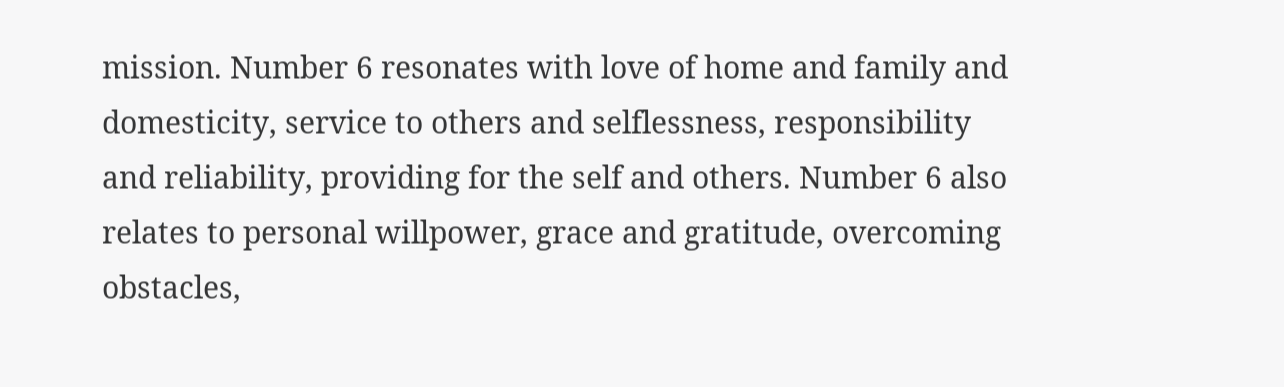mission. Number 6 resonates with love of home and family and domesticity, service to others and selflessness, responsibility and reliability, providing for the self and others. Number 6 also relates to personal willpower, grace and gratitude, overcoming obstacles,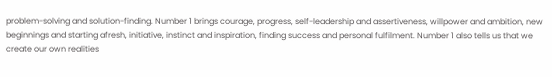problem-solving and solution-finding. Number 1 brings courage, progress, self-leadership and assertiveness, willpower and ambition, new beginnings and starting afresh, initiative, instinct and inspiration, finding success and personal fulfilment. Number 1 also tells us that we create our own realities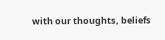with our thoughts, beliefs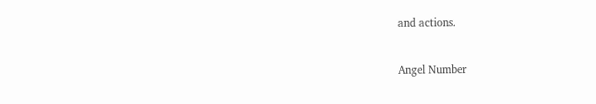and actions.

Angel Number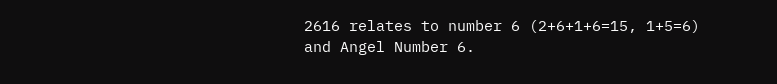2616 relates to number 6 (2+6+1+6=15, 1+5=6) and Angel Number 6.